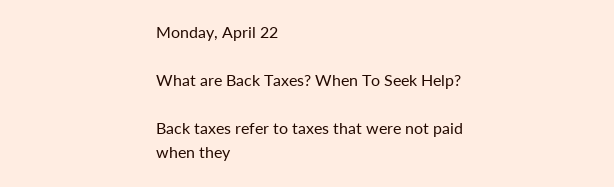Monday, April 22

What are Back Taxes? When To Seek Help?

Back taxes refer to taxes that were not paid when they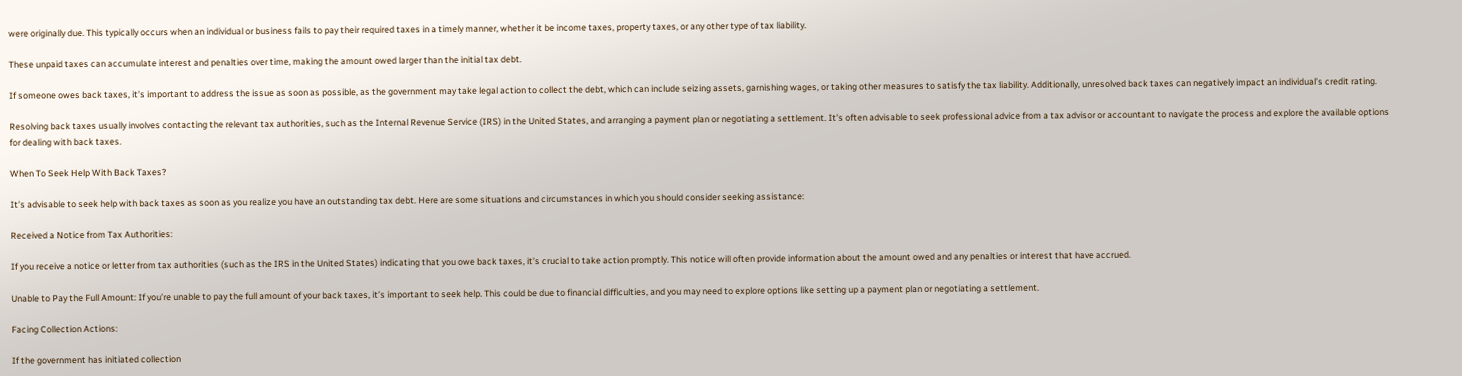were originally due. This typically occurs when an individual or business fails to pay their required taxes in a timely manner, whether it be income taxes, property taxes, or any other type of tax liability.

These unpaid taxes can accumulate interest and penalties over time, making the amount owed larger than the initial tax debt.

If someone owes back taxes, it’s important to address the issue as soon as possible, as the government may take legal action to collect the debt, which can include seizing assets, garnishing wages, or taking other measures to satisfy the tax liability. Additionally, unresolved back taxes can negatively impact an individual’s credit rating.

Resolving back taxes usually involves contacting the relevant tax authorities, such as the Internal Revenue Service (IRS) in the United States, and arranging a payment plan or negotiating a settlement. It’s often advisable to seek professional advice from a tax advisor or accountant to navigate the process and explore the available options for dealing with back taxes.

When To Seek Help With Back Taxes?

It’s advisable to seek help with back taxes as soon as you realize you have an outstanding tax debt. Here are some situations and circumstances in which you should consider seeking assistance:

Received a Notice from Tax Authorities:

If you receive a notice or letter from tax authorities (such as the IRS in the United States) indicating that you owe back taxes, it’s crucial to take action promptly. This notice will often provide information about the amount owed and any penalties or interest that have accrued.

Unable to Pay the Full Amount: If you’re unable to pay the full amount of your back taxes, it’s important to seek help. This could be due to financial difficulties, and you may need to explore options like setting up a payment plan or negotiating a settlement.

Facing Collection Actions:

If the government has initiated collection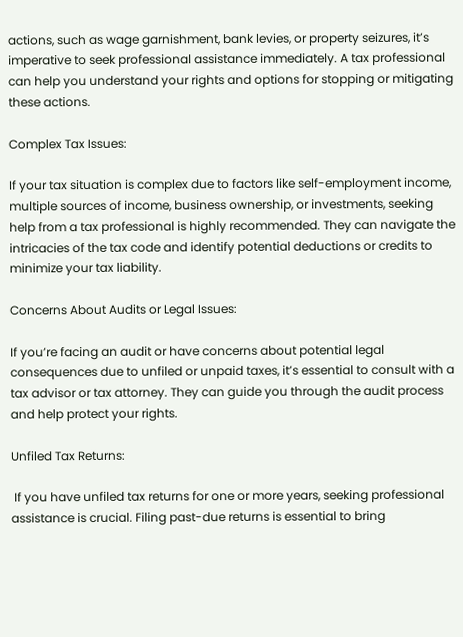actions, such as wage garnishment, bank levies, or property seizures, it’s imperative to seek professional assistance immediately. A tax professional can help you understand your rights and options for stopping or mitigating these actions.

Complex Tax Issues:

If your tax situation is complex due to factors like self-employment income, multiple sources of income, business ownership, or investments, seeking help from a tax professional is highly recommended. They can navigate the intricacies of the tax code and identify potential deductions or credits to minimize your tax liability.

Concerns About Audits or Legal Issues:

If you’re facing an audit or have concerns about potential legal consequences due to unfiled or unpaid taxes, it’s essential to consult with a tax advisor or tax attorney. They can guide you through the audit process and help protect your rights.

Unfiled Tax Returns:

 If you have unfiled tax returns for one or more years, seeking professional assistance is crucial. Filing past-due returns is essential to bring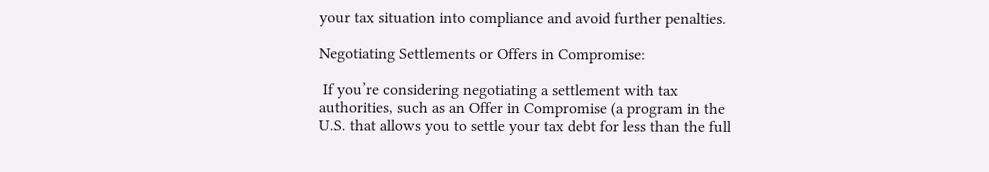your tax situation into compliance and avoid further penalties.

Negotiating Settlements or Offers in Compromise:

 If you’re considering negotiating a settlement with tax authorities, such as an Offer in Compromise (a program in the U.S. that allows you to settle your tax debt for less than the full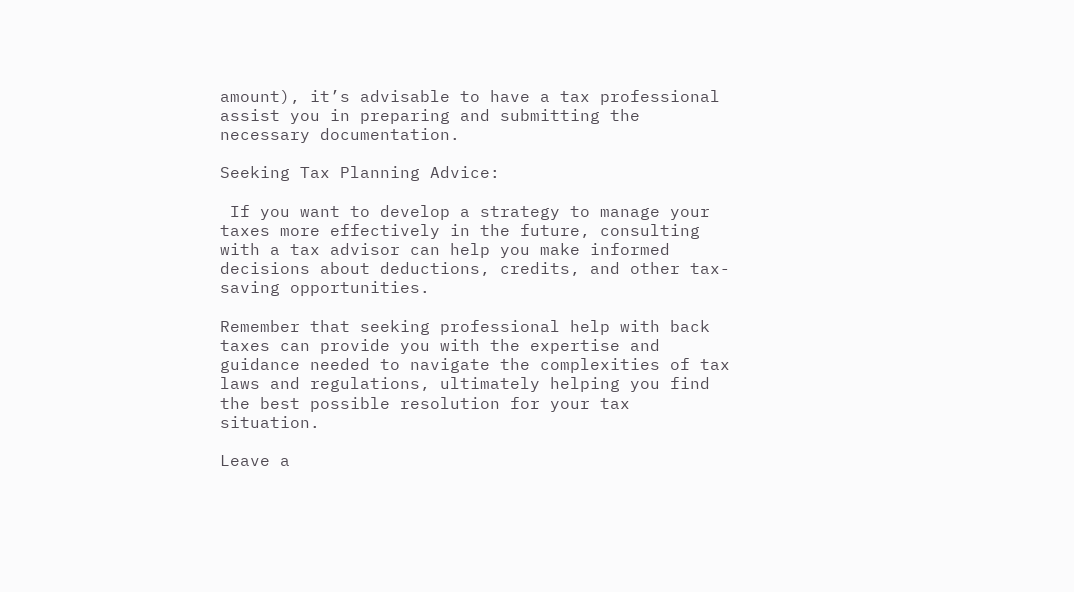amount), it’s advisable to have a tax professional assist you in preparing and submitting the necessary documentation.

Seeking Tax Planning Advice:

 If you want to develop a strategy to manage your taxes more effectively in the future, consulting with a tax advisor can help you make informed decisions about deductions, credits, and other tax-saving opportunities.

Remember that seeking professional help with back taxes can provide you with the expertise and guidance needed to navigate the complexities of tax laws and regulations, ultimately helping you find the best possible resolution for your tax situation.

Leave a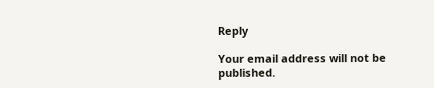Reply

Your email address will not be published.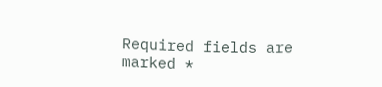Required fields are marked *